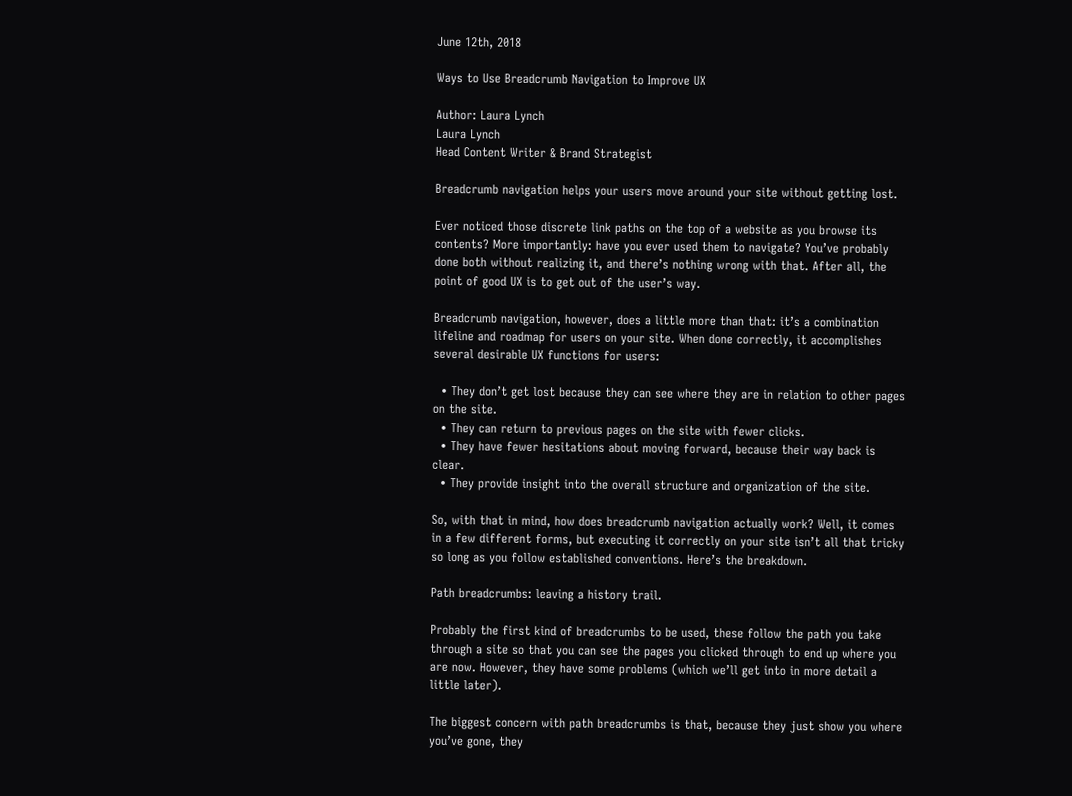June 12th, 2018

Ways to Use Breadcrumb Navigation to Improve UX

Author: Laura Lynch
Laura Lynch
Head Content Writer & Brand Strategist

Breadcrumb navigation helps your users move around your site without getting lost.

Ever noticed those discrete link paths on the top of a website as you browse its contents? More importantly: have you ever used them to navigate? You’ve probably done both without realizing it, and there’s nothing wrong with that. After all, the point of good UX is to get out of the user’s way.

Breadcrumb navigation, however, does a little more than that: it’s a combination lifeline and roadmap for users on your site. When done correctly, it accomplishes several desirable UX functions for users:

  • They don’t get lost because they can see where they are in relation to other pages on the site.
  • They can return to previous pages on the site with fewer clicks.
  • They have fewer hesitations about moving forward, because their way back is clear.
  • They provide insight into the overall structure and organization of the site.

So, with that in mind, how does breadcrumb navigation actually work? Well, it comes in a few different forms, but executing it correctly on your site isn’t all that tricky so long as you follow established conventions. Here’s the breakdown.

Path breadcrumbs: leaving a history trail.

Probably the first kind of breadcrumbs to be used, these follow the path you take through a site so that you can see the pages you clicked through to end up where you are now. However, they have some problems (which we’ll get into in more detail a little later).

The biggest concern with path breadcrumbs is that, because they just show you where you’ve gone, they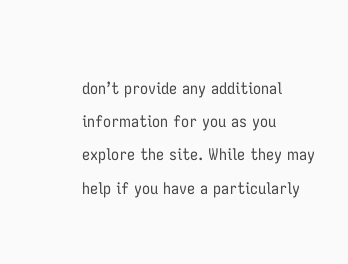don’t provide any additional information for you as you explore the site. While they may help if you have a particularly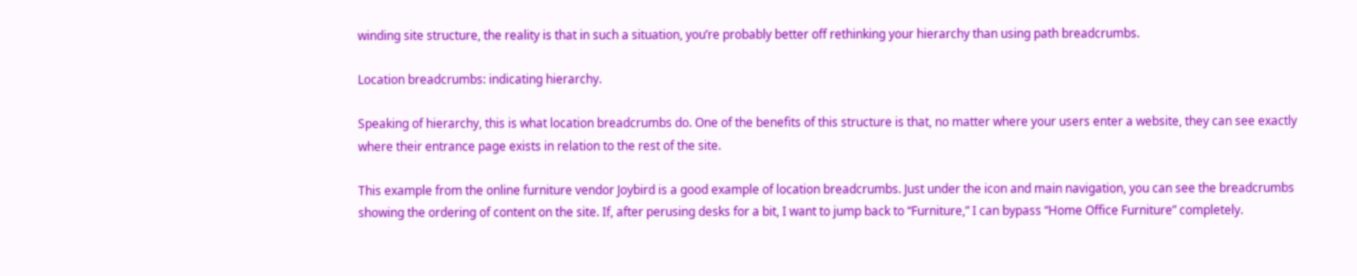winding site structure, the reality is that in such a situation, you’re probably better off rethinking your hierarchy than using path breadcrumbs.

Location breadcrumbs: indicating hierarchy.

Speaking of hierarchy, this is what location breadcrumbs do. One of the benefits of this structure is that, no matter where your users enter a website, they can see exactly where their entrance page exists in relation to the rest of the site.

This example from the online furniture vendor Joybird is a good example of location breadcrumbs. Just under the icon and main navigation, you can see the breadcrumbs showing the ordering of content on the site. If, after perusing desks for a bit, I want to jump back to “Furniture,” I can bypass “Home Office Furniture” completely.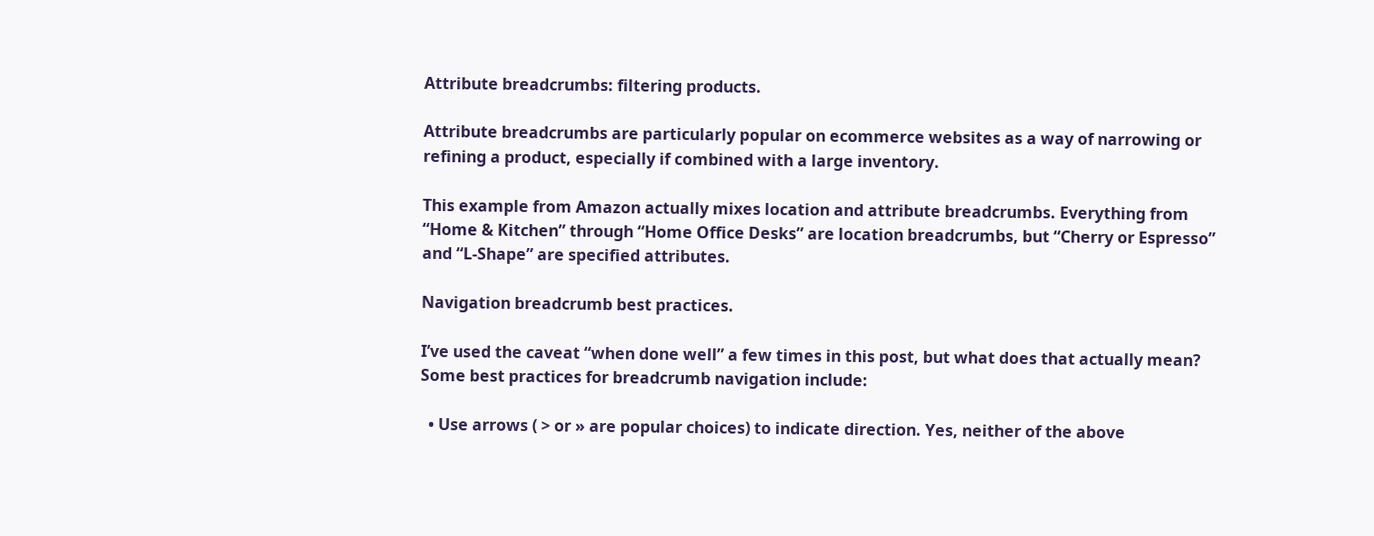Attribute breadcrumbs: filtering products.

Attribute breadcrumbs are particularly popular on ecommerce websites as a way of narrowing or refining a product, especially if combined with a large inventory.

This example from Amazon actually mixes location and attribute breadcrumbs. Everything from “Home & Kitchen” through “Home Office Desks” are location breadcrumbs, but “Cherry or Espresso” and “L-Shape” are specified attributes.

Navigation breadcrumb best practices.

I’ve used the caveat “when done well” a few times in this post, but what does that actually mean? Some best practices for breadcrumb navigation include:

  • Use arrows ( > or » are popular choices) to indicate direction. Yes, neither of the above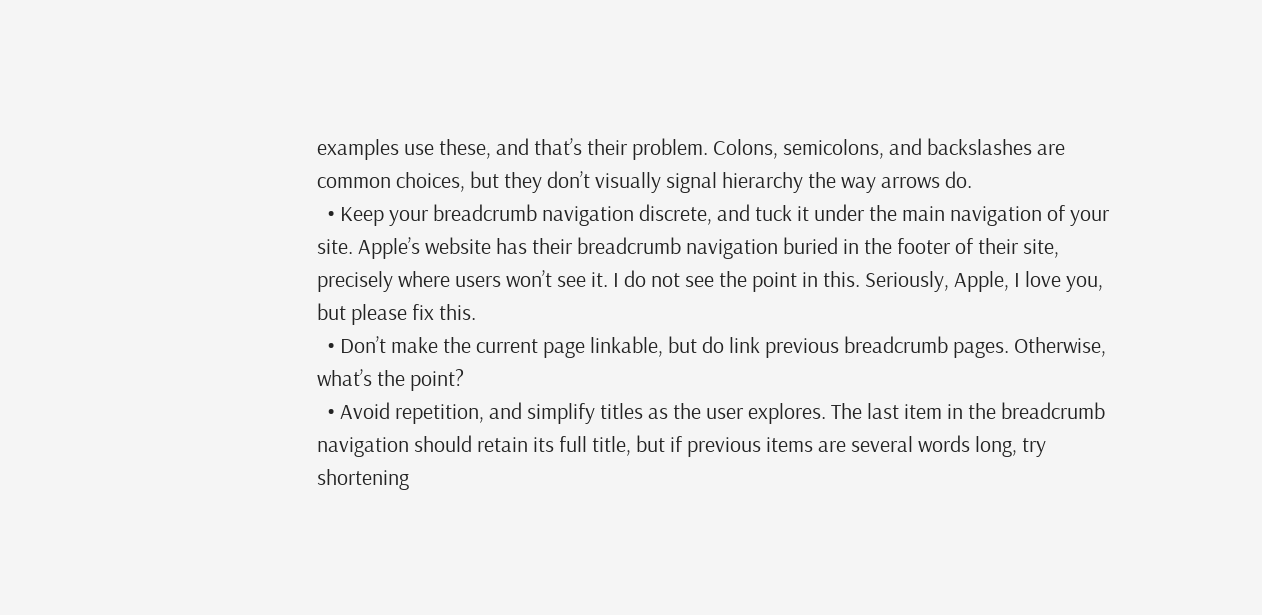examples use these, and that’s their problem. Colons, semicolons, and backslashes are common choices, but they don’t visually signal hierarchy the way arrows do.
  • Keep your breadcrumb navigation discrete, and tuck it under the main navigation of your site. Apple’s website has their breadcrumb navigation buried in the footer of their site, precisely where users won’t see it. I do not see the point in this. Seriously, Apple, I love you, but please fix this.
  • Don’t make the current page linkable, but do link previous breadcrumb pages. Otherwise, what’s the point?
  • Avoid repetition, and simplify titles as the user explores. The last item in the breadcrumb navigation should retain its full title, but if previous items are several words long, try shortening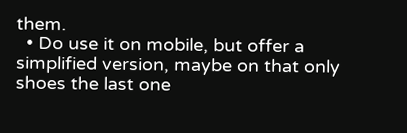them.
  • Do use it on mobile, but offer a simplified version, maybe on that only shoes the last one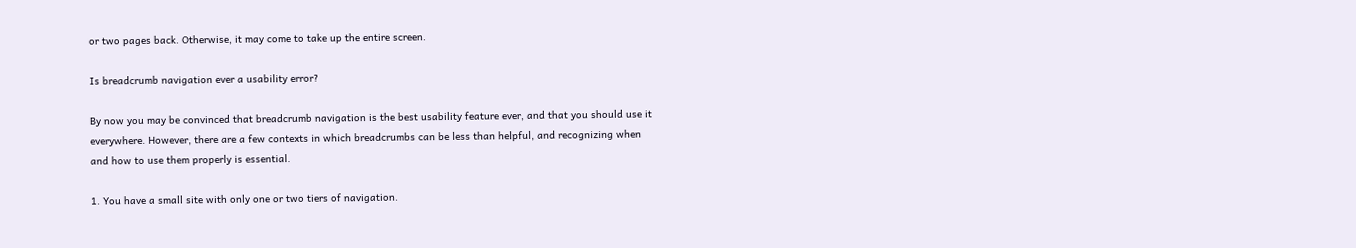or two pages back. Otherwise, it may come to take up the entire screen.

Is breadcrumb navigation ever a usability error?

By now you may be convinced that breadcrumb navigation is the best usability feature ever, and that you should use it everywhere. However, there are a few contexts in which breadcrumbs can be less than helpful, and recognizing when and how to use them properly is essential.

1. You have a small site with only one or two tiers of navigation.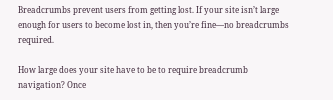Breadcrumbs prevent users from getting lost. If your site isn’t large enough for users to become lost in, then you’re fine—no breadcrumbs required.

How large does your site have to be to require breadcrumb navigation? Once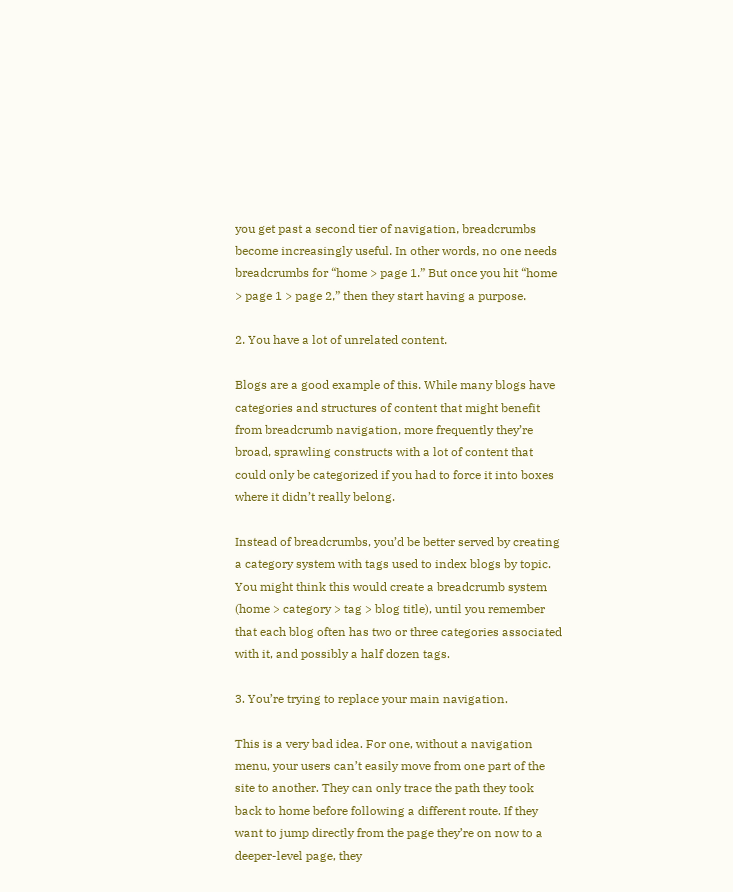you get past a second tier of navigation, breadcrumbs become increasingly useful. In other words, no one needs breadcrumbs for “home > page 1.” But once you hit “home > page 1 > page 2,” then they start having a purpose.

2. You have a lot of unrelated content.

Blogs are a good example of this. While many blogs have categories and structures of content that might benefit from breadcrumb navigation, more frequently they’re broad, sprawling constructs with a lot of content that could only be categorized if you had to force it into boxes where it didn’t really belong.

Instead of breadcrumbs, you’d be better served by creating a category system with tags used to index blogs by topic. You might think this would create a breadcrumb system (home > category > tag > blog title), until you remember that each blog often has two or three categories associated with it, and possibly a half dozen tags.

3. You’re trying to replace your main navigation.

This is a very bad idea. For one, without a navigation menu, your users can’t easily move from one part of the site to another. They can only trace the path they took back to home before following a different route. If they want to jump directly from the page they’re on now to a deeper-level page, they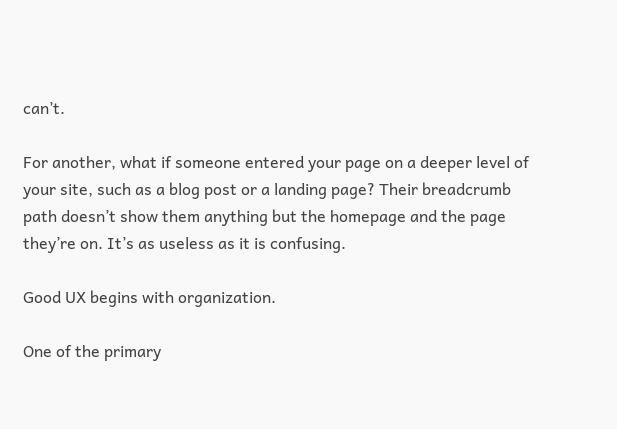can’t.

For another, what if someone entered your page on a deeper level of your site, such as a blog post or a landing page? Their breadcrumb path doesn’t show them anything but the homepage and the page they’re on. It’s as useless as it is confusing.

Good UX begins with organization.

One of the primary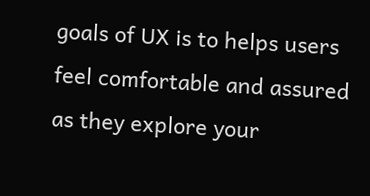goals of UX is to helps users feel comfortable and assured as they explore your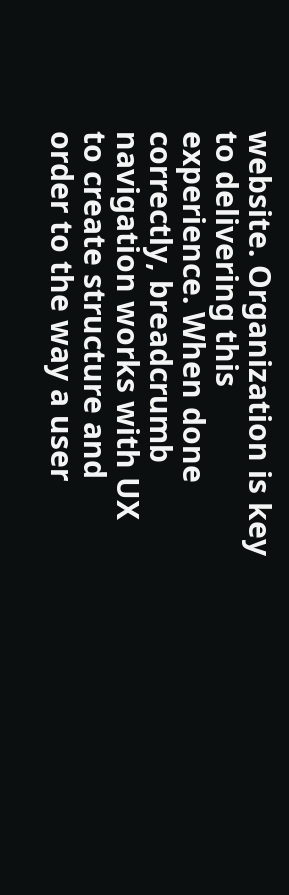website. Organization is key to delivering this experience. When done correctly, breadcrumb navigation works with UX to create structure and order to the way a user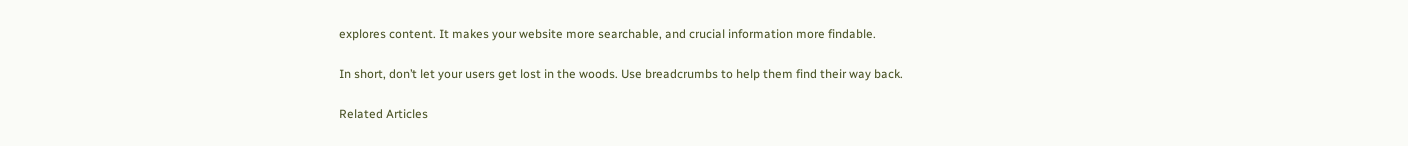explores content. It makes your website more searchable, and crucial information more findable.

In short, don’t let your users get lost in the woods. Use breadcrumbs to help them find their way back.

Related Articles